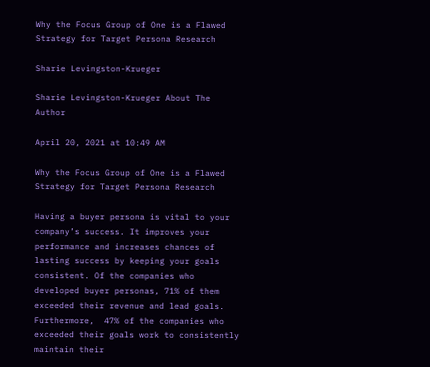Why the Focus Group of One is a Flawed Strategy for Target Persona Research

Sharie Levingston-Krueger

Sharie Levingston-Krueger About The Author

April 20, 2021 at 10:49 AM

Why the Focus Group of One is a Flawed Strategy for Target Persona Research

Having a buyer persona is vital to your company’s success. It improves your performance and increases chances of lasting success by keeping your goals consistent. Of the companies who developed buyer personas, 71% of them exceeded their revenue and lead goals. Furthermore,  47% of the companies who exceeded their goals work to consistently maintain their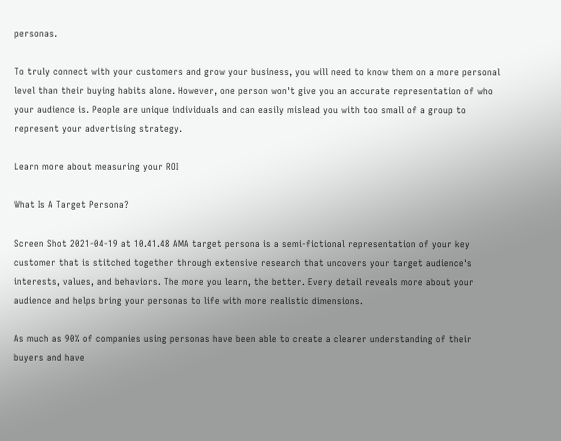personas.

To truly connect with your customers and grow your business, you will need to know them on a more personal level than their buying habits alone. However, one person won't give you an accurate representation of who your audience is. People are unique individuals and can easily mislead you with too small of a group to represent your advertising strategy.

Learn more about measuring your ROI

What Is A Target Persona?

Screen Shot 2021-04-19 at 10.41.48 AMA target persona is a semi-fictional representation of your key customer that is stitched together through extensive research that uncovers your target audience's interests, values, and behaviors. The more you learn, the better. Every detail reveals more about your audience and helps bring your personas to life with more realistic dimensions.

As much as 90% of companies using personas have been able to create a clearer understanding of their buyers and have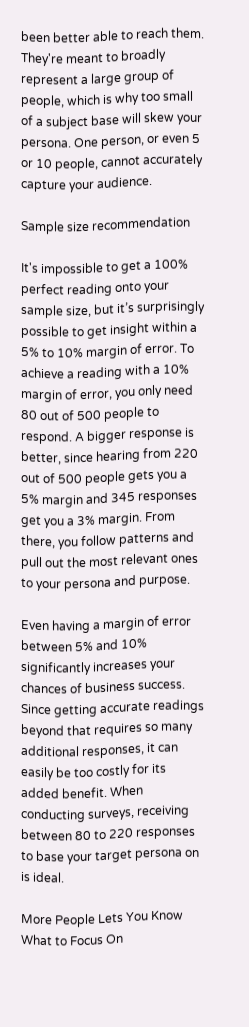been better able to reach them. They're meant to broadly represent a large group of people, which is why too small of a subject base will skew your persona. One person, or even 5 or 10 people, cannot accurately capture your audience.

Sample size recommendation

It's impossible to get a 100% perfect reading onto your sample size, but it’s surprisingly possible to get insight within a 5% to 10% margin of error. To achieve a reading with a 10% margin of error, you only need 80 out of 500 people to respond. A bigger response is better, since hearing from 220 out of 500 people gets you a 5% margin and 345 responses get you a 3% margin. From there, you follow patterns and pull out the most relevant ones to your persona and purpose.

Even having a margin of error between 5% and 10% significantly increases your chances of business success. Since getting accurate readings beyond that requires so many additional responses, it can easily be too costly for its added benefit. When conducting surveys, receiving between 80 to 220 responses to base your target persona on is ideal.

More People Lets You Know What to Focus On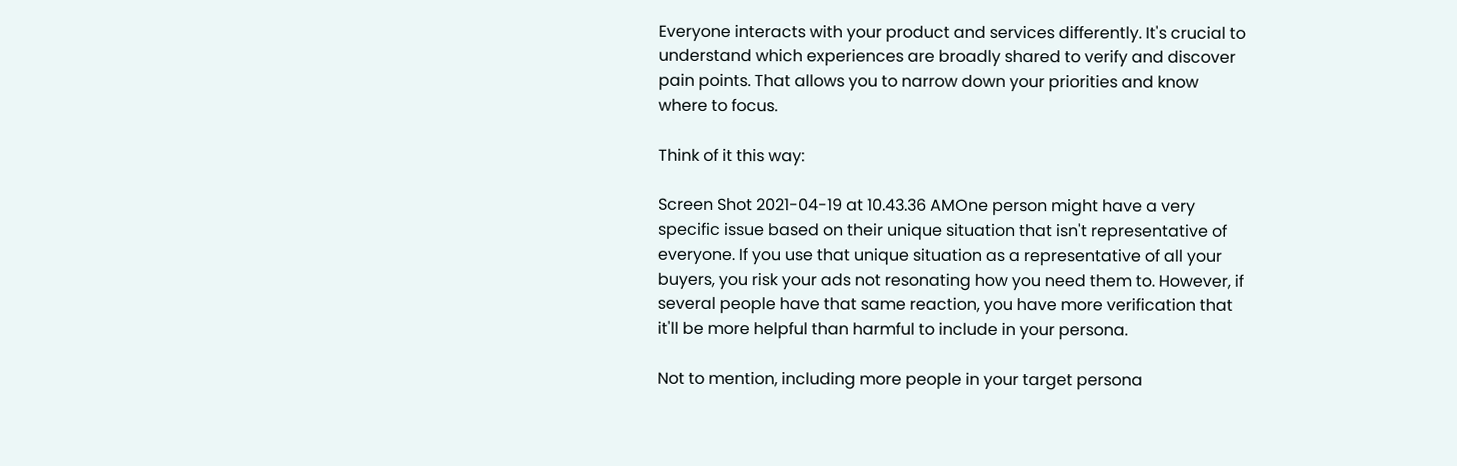Everyone interacts with your product and services differently. It's crucial to understand which experiences are broadly shared to verify and discover pain points. That allows you to narrow down your priorities and know where to focus.

Think of it this way:

Screen Shot 2021-04-19 at 10.43.36 AMOne person might have a very specific issue based on their unique situation that isn't representative of everyone. If you use that unique situation as a representative of all your buyers, you risk your ads not resonating how you need them to. However, if several people have that same reaction, you have more verification that it'll be more helpful than harmful to include in your persona.

Not to mention, including more people in your target persona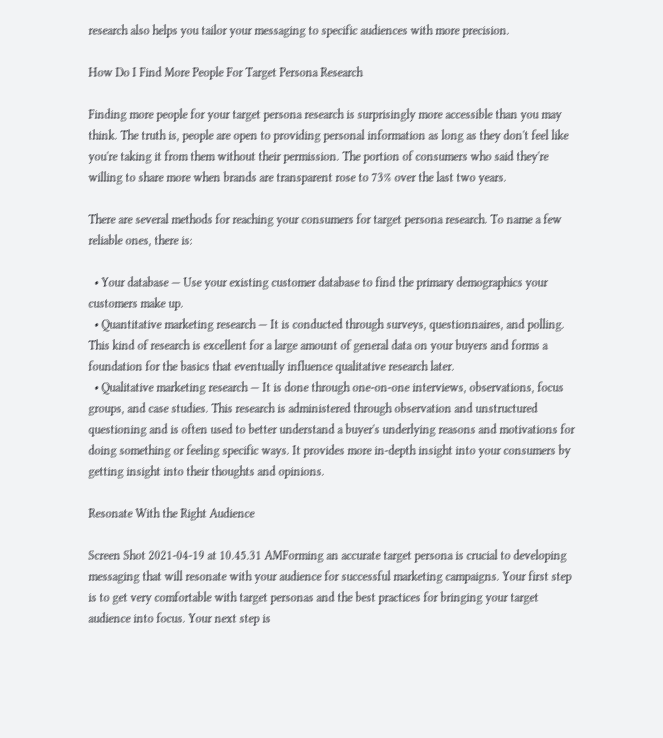research also helps you tailor your messaging to specific audiences with more precision.

How Do I Find More People For Target Persona Research

Finding more people for your target persona research is surprisingly more accessible than you may think. The truth is, people are open to providing personal information as long as they don't feel like you're taking it from them without their permission. The portion of consumers who said they're willing to share more when brands are transparent rose to 73% over the last two years.

There are several methods for reaching your consumers for target persona research. To name a few reliable ones, there is:

  • Your database — Use your existing customer database to find the primary demographics your customers make up.
  • Quantitative marketing research — It is conducted through surveys, questionnaires, and polling. This kind of research is excellent for a large amount of general data on your buyers and forms a foundation for the basics that eventually influence qualitative research later.
  • Qualitative marketing research — It is done through one-on-one interviews, observations, focus groups, and case studies. This research is administered through observation and unstructured questioning and is often used to better understand a buyer's underlying reasons and motivations for doing something or feeling specific ways. It provides more in-depth insight into your consumers by getting insight into their thoughts and opinions.

Resonate With the Right Audience

Screen Shot 2021-04-19 at 10.45.31 AMForming an accurate target persona is crucial to developing messaging that will resonate with your audience for successful marketing campaigns. Your first step is to get very comfortable with target personas and the best practices for bringing your target audience into focus. Your next step is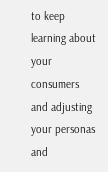to keep learning about your consumers and adjusting your personas and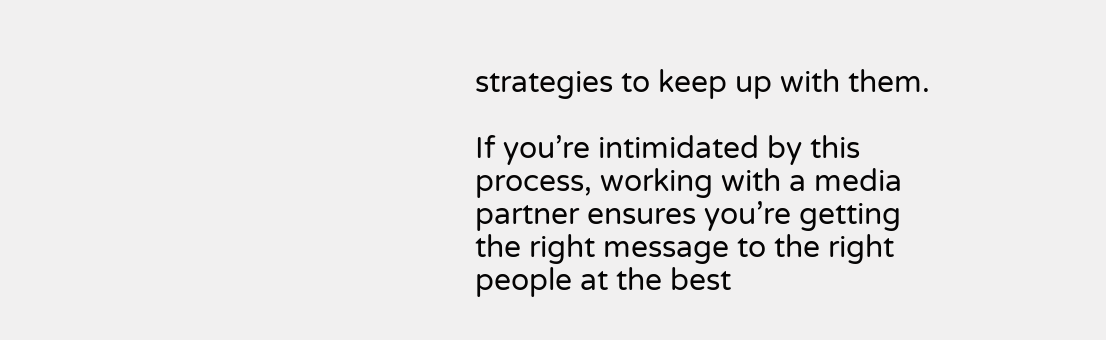strategies to keep up with them.

If you’re intimidated by this process, working with a media partner ensures you’re getting the right message to the right people at the best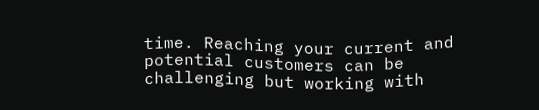time. Reaching your current and potential customers can be challenging but working with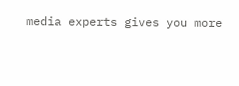media experts gives you more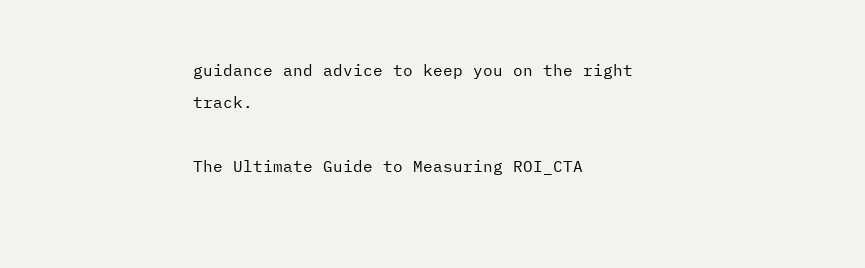guidance and advice to keep you on the right track.

The Ultimate Guide to Measuring ROI_CTA